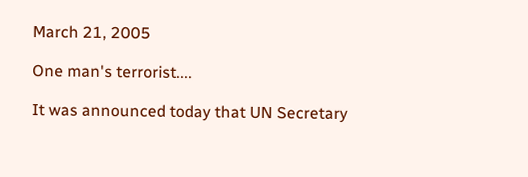March 21, 2005

One man's terrorist....

It was announced today that UN Secretary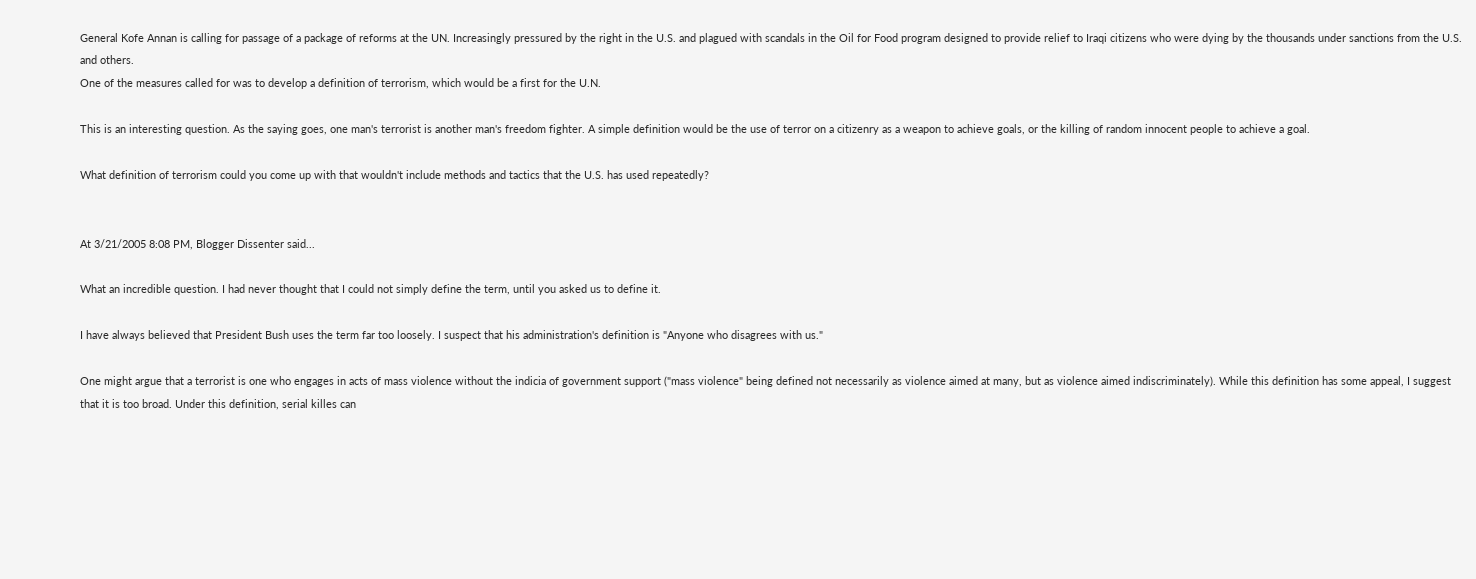General Kofe Annan is calling for passage of a package of reforms at the UN. Increasingly pressured by the right in the U.S. and plagued with scandals in the Oil for Food program designed to provide relief to Iraqi citizens who were dying by the thousands under sanctions from the U.S. and others.
One of the measures called for was to develop a definition of terrorism, which would be a first for the U.N.

This is an interesting question. As the saying goes, one man's terrorist is another man's freedom fighter. A simple definition would be the use of terror on a citizenry as a weapon to achieve goals, or the killing of random innocent people to achieve a goal.

What definition of terrorism could you come up with that wouldn't include methods and tactics that the U.S. has used repeatedly?


At 3/21/2005 8:08 PM, Blogger Dissenter said...

What an incredible question. I had never thought that I could not simply define the term, until you asked us to define it.

I have always believed that President Bush uses the term far too loosely. I suspect that his administration's definition is "Anyone who disagrees with us."

One might argue that a terrorist is one who engages in acts of mass violence without the indicia of government support ("mass violence" being defined not necessarily as violence aimed at many, but as violence aimed indiscriminately). While this definition has some appeal, I suggest that it is too broad. Under this definition, serial killes can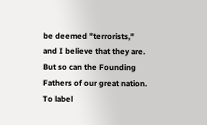be deemed "terrorists," and I believe that they are. But so can the Founding Fathers of our great nation. To label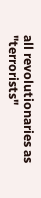all revolutionaries as "terrorists"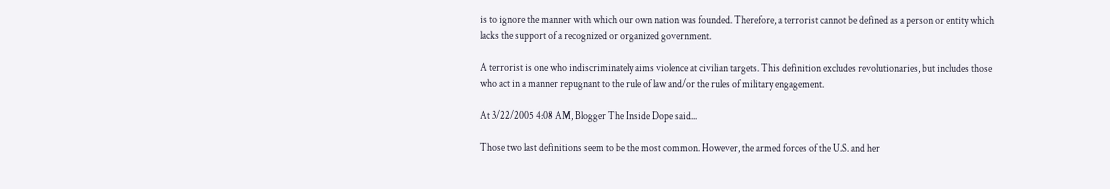is to ignore the manner with which our own nation was founded. Therefore, a terrorist cannot be defined as a person or entity which lacks the support of a recognized or organized government.

A terrorist is one who indiscriminately aims violence at civilian targets. This definition excludes revolutionaries, but includes those who act in a manner repugnant to the rule of law and/or the rules of military engagement.

At 3/22/2005 4:08 AM, Blogger The Inside Dope said...

Those two last definitions seem to be the most common. However, the armed forces of the U.S. and her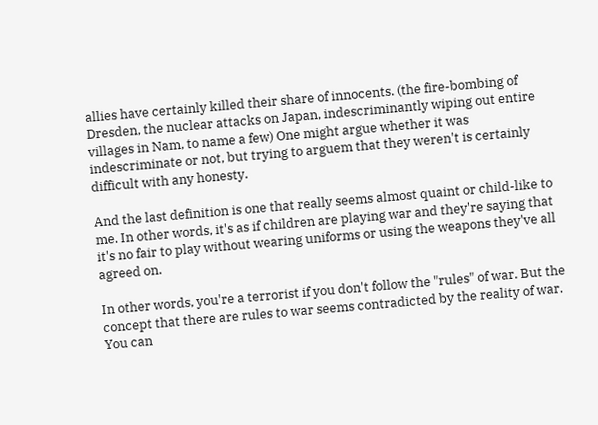allies have certainly killed their share of innocents. (the fire-bombing of Dresden, the nuclear attacks on Japan, indescriminantly wiping out entire villages in Nam, to name a few) One might argue whether it was indescriminate or not, but trying to arguem that they weren't is certainly difficult with any honesty.

And the last definition is one that really seems almost quaint or child-like to me. In other words, it's as if children are playing war and they're saying that it's no fair to play without wearing uniforms or using the weapons they've all agreed on.

In other words, you're a terrorist if you don't follow the "rules" of war. But the concept that there are rules to war seems contradicted by the reality of war. You can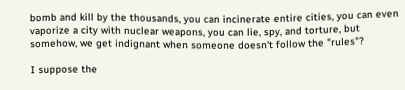bomb and kill by the thousands, you can incinerate entire cities, you can even vaporize a city with nuclear weapons, you can lie, spy, and torture, but somehow, we get indignant when someone doesn't follow the "rules"?

I suppose the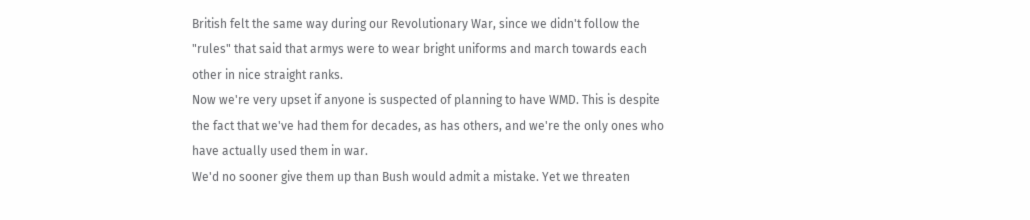British felt the same way during our Revolutionary War, since we didn't follow the "rules" that said that armys were to wear bright uniforms and march towards each other in nice straight ranks.
Now we're very upset if anyone is suspected of planning to have WMD. This is despite the fact that we've had them for decades, as has others, and we're the only ones who have actually used them in war.
We'd no sooner give them up than Bush would admit a mistake. Yet we threaten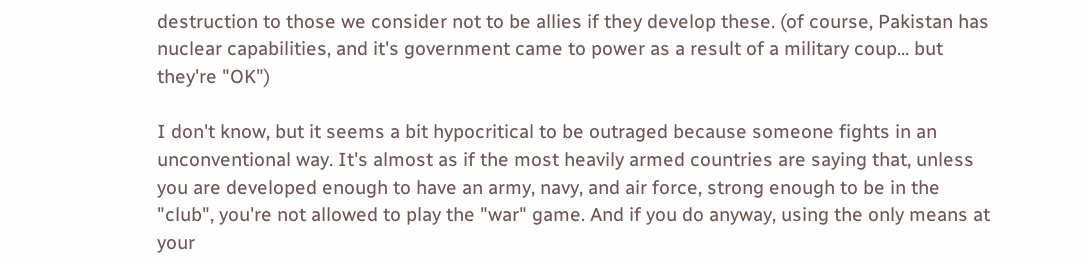destruction to those we consider not to be allies if they develop these. (of course, Pakistan has nuclear capabilities, and it's government came to power as a result of a military coup... but they're "OK")

I don't know, but it seems a bit hypocritical to be outraged because someone fights in an unconventional way. It's almost as if the most heavily armed countries are saying that, unless you are developed enough to have an army, navy, and air force, strong enough to be in the "club", you're not allowed to play the "war" game. And if you do anyway, using the only means at your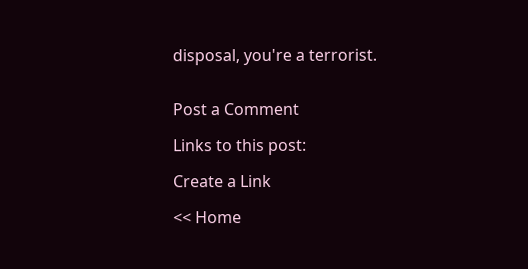disposal, you're a terrorist.


Post a Comment

Links to this post:

Create a Link

<< Home